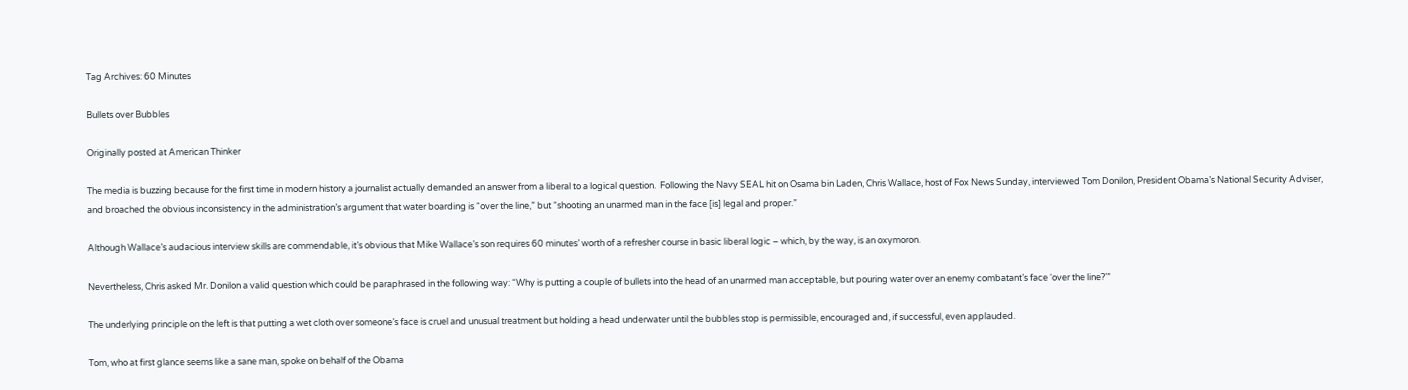Tag Archives: 60 Minutes

Bullets over Bubbles

Originally posted at American Thinker

The media is buzzing because for the first time in modern history a journalist actually demanded an answer from a liberal to a logical question.  Following the Navy SEAL hit on Osama bin Laden, Chris Wallace, host of Fox News Sunday, interviewed Tom Donilon, President Obama’s National Security Adviser, and broached the obvious inconsistency in the administration’s argument that water boarding is “over the line,” but “shooting an unarmed man in the face [is] legal and proper.”

Although Wallace’s audacious interview skills are commendable, it’s obvious that Mike Wallace’s son requires 60 minutes’ worth of a refresher course in basic liberal logic – which, by the way, is an oxymoron.

Nevertheless, Chris asked Mr. Donilon a valid question which could be paraphrased in the following way: “Why is putting a couple of bullets into the head of an unarmed man acceptable, but pouring water over an enemy combatant’s face ‘over the line?’”

The underlying principle on the left is that putting a wet cloth over someone’s face is cruel and unusual treatment but holding a head underwater until the bubbles stop is permissible, encouraged and, if successful, even applauded.

Tom, who at first glance seems like a sane man, spoke on behalf of the Obama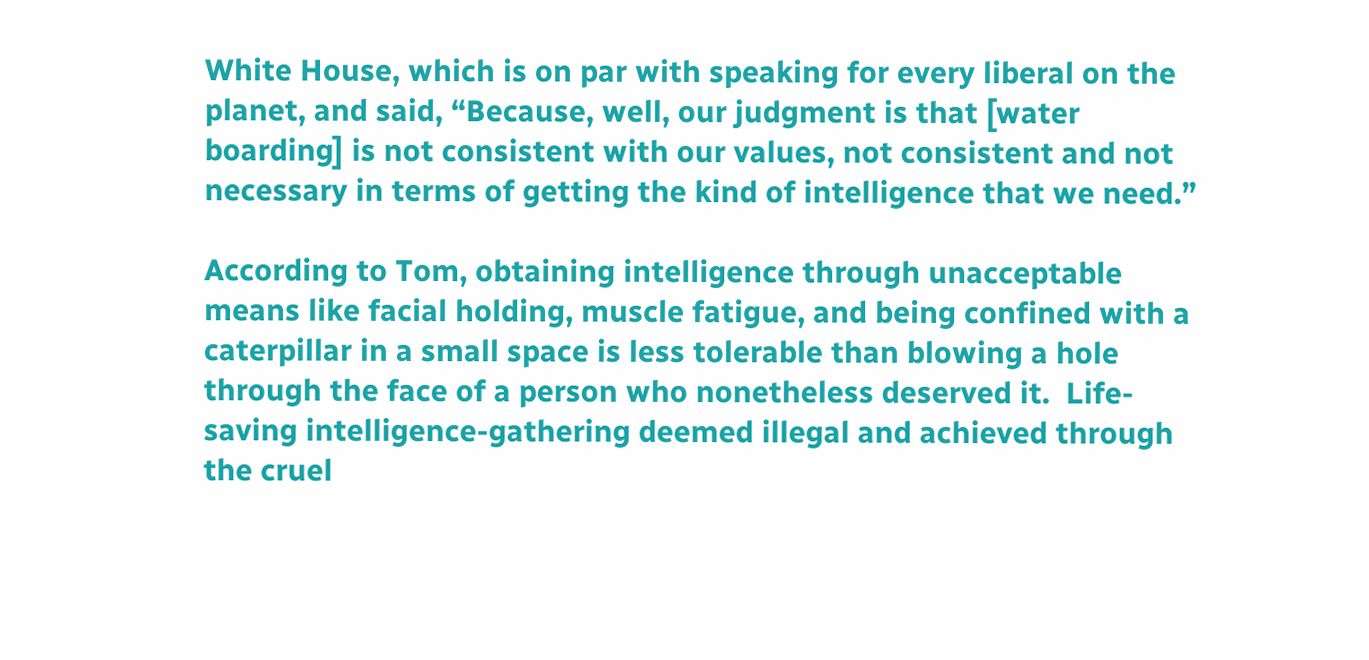White House, which is on par with speaking for every liberal on the planet, and said, “Because, well, our judgment is that [water boarding] is not consistent with our values, not consistent and not necessary in terms of getting the kind of intelligence that we need.”

According to Tom, obtaining intelligence through unacceptable means like facial holding, muscle fatigue, and being confined with a caterpillar in a small space is less tolerable than blowing a hole through the face of a person who nonetheless deserved it.  Life-saving intelligence-gathering deemed illegal and achieved through the cruel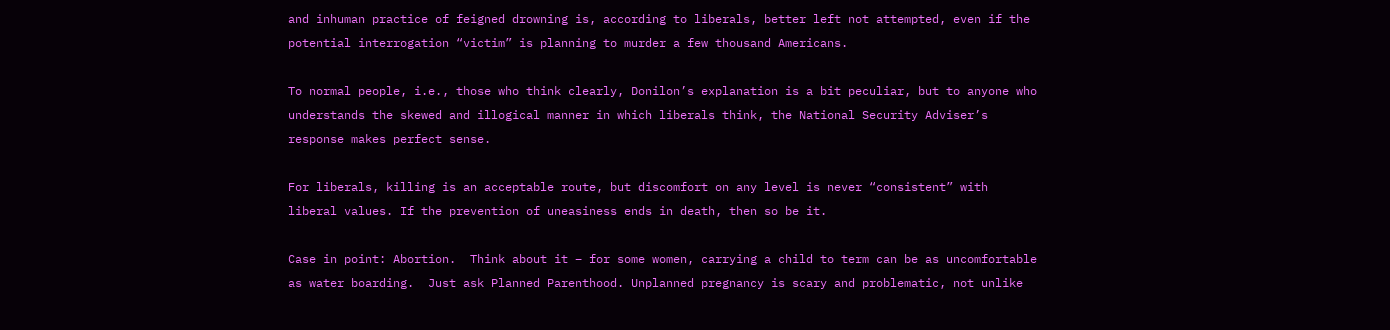and inhuman practice of feigned drowning is, according to liberals, better left not attempted, even if the potential interrogation “victim” is planning to murder a few thousand Americans.

To normal people, i.e., those who think clearly, Donilon’s explanation is a bit peculiar, but to anyone who understands the skewed and illogical manner in which liberals think, the National Security Adviser’s response makes perfect sense.

For liberals, killing is an acceptable route, but discomfort on any level is never “consistent” with liberal values. If the prevention of uneasiness ends in death, then so be it.

Case in point: Abortion.  Think about it – for some women, carrying a child to term can be as uncomfortable as water boarding.  Just ask Planned Parenthood. Unplanned pregnancy is scary and problematic, not unlike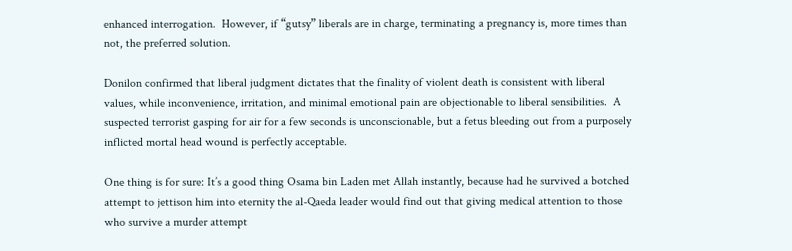enhanced interrogation.  However, if “gutsy” liberals are in charge, terminating a pregnancy is, more times than not, the preferred solution.

Donilon confirmed that liberal judgment dictates that the finality of violent death is consistent with liberal values, while inconvenience, irritation, and minimal emotional pain are objectionable to liberal sensibilities.  A suspected terrorist gasping for air for a few seconds is unconscionable, but a fetus bleeding out from a purposely inflicted mortal head wound is perfectly acceptable.

One thing is for sure: It’s a good thing Osama bin Laden met Allah instantly, because had he survived a botched attempt to jettison him into eternity the al-Qaeda leader would find out that giving medical attention to those who survive a murder attempt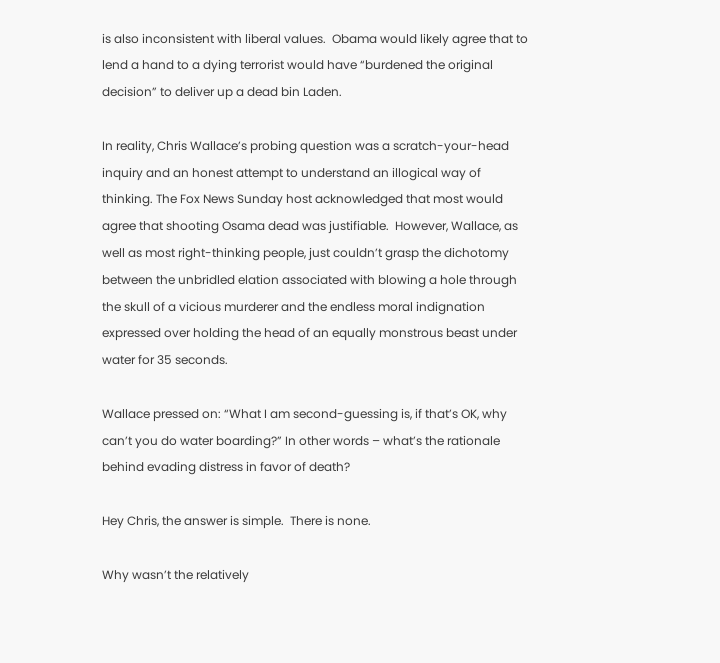is also inconsistent with liberal values.  Obama would likely agree that to lend a hand to a dying terrorist would have “burdened the original decision” to deliver up a dead bin Laden.

In reality, Chris Wallace’s probing question was a scratch-your-head inquiry and an honest attempt to understand an illogical way of thinking. The Fox News Sunday host acknowledged that most would agree that shooting Osama dead was justifiable.  However, Wallace, as well as most right-thinking people, just couldn’t grasp the dichotomy between the unbridled elation associated with blowing a hole through the skull of a vicious murderer and the endless moral indignation expressed over holding the head of an equally monstrous beast under water for 35 seconds.

Wallace pressed on: “What I am second-guessing is, if that’s OK, why can’t you do water boarding?” In other words – what’s the rationale behind evading distress in favor of death?

Hey Chris, the answer is simple.  There is none.

Why wasn’t the relatively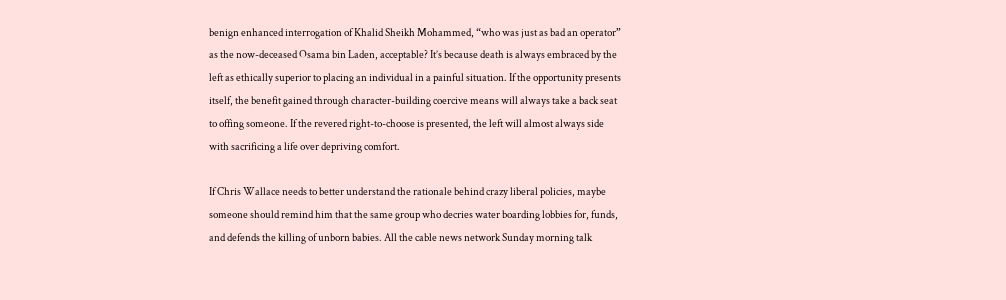benign enhanced interrogation of Khalid Sheikh Mohammed, “who was just as bad an operator” as the now-deceased Osama bin Laden, acceptable? It’s because death is always embraced by the left as ethically superior to placing an individual in a painful situation. If the opportunity presents itself, the benefit gained through character-building coercive means will always take a back seat to offing someone. If the revered right-to-choose is presented, the left will almost always side with sacrificing a life over depriving comfort.

If Chris Wallace needs to better understand the rationale behind crazy liberal policies, maybe someone should remind him that the same group who decries water boarding lobbies for, funds, and defends the killing of unborn babies. All the cable news network Sunday morning talk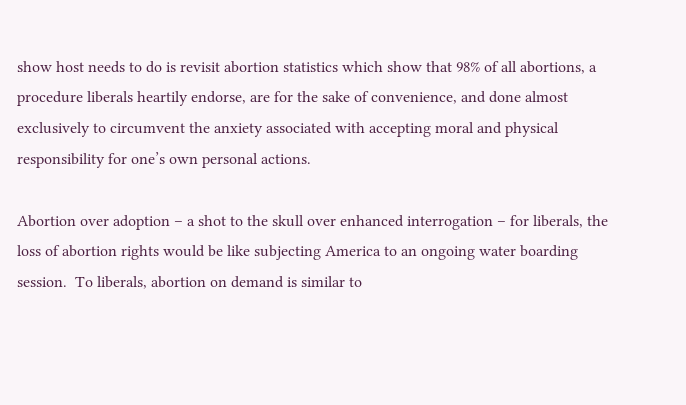show host needs to do is revisit abortion statistics which show that 98% of all abortions, a procedure liberals heartily endorse, are for the sake of convenience, and done almost exclusively to circumvent the anxiety associated with accepting moral and physical responsibility for one’s own personal actions.

Abortion over adoption – a shot to the skull over enhanced interrogation – for liberals, the loss of abortion rights would be like subjecting America to an ongoing water boarding session.  To liberals, abortion on demand is similar to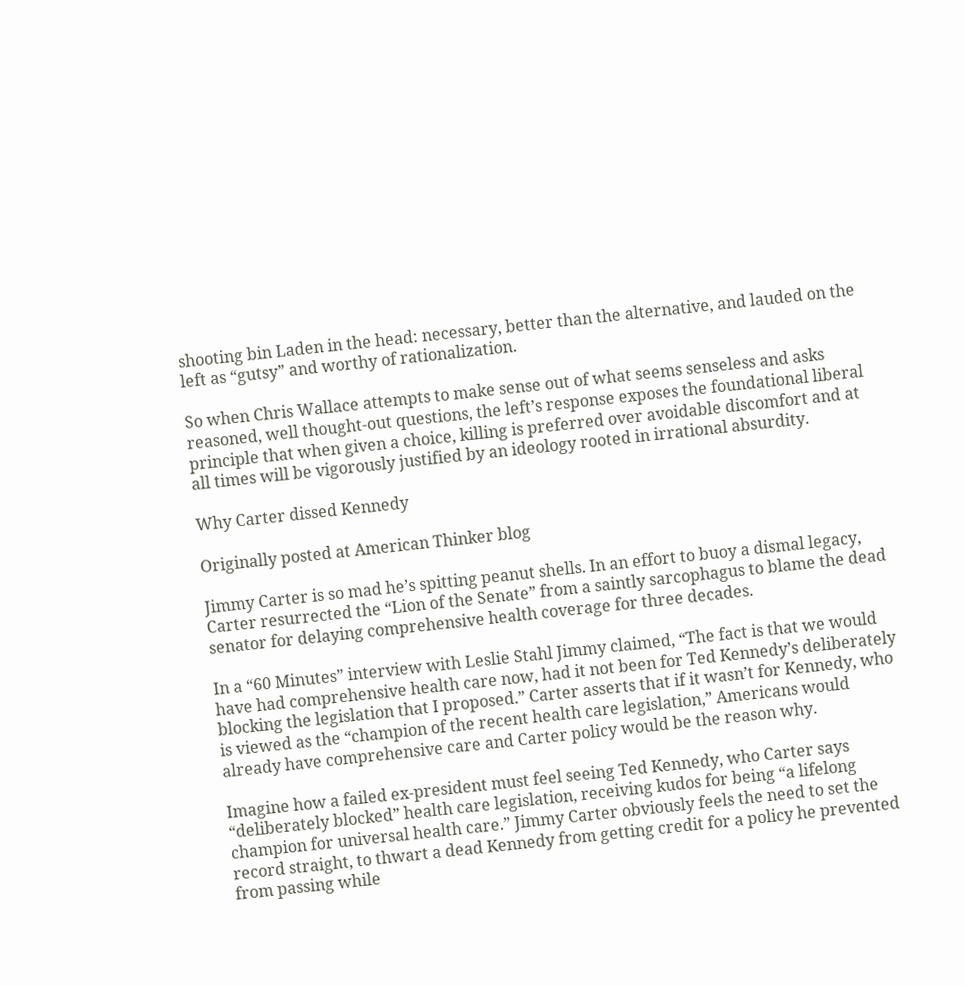shooting bin Laden in the head: necessary, better than the alternative, and lauded on the left as “gutsy” and worthy of rationalization.

So when Chris Wallace attempts to make sense out of what seems senseless and asks reasoned, well thought-out questions, the left’s response exposes the foundational liberal principle that when given a choice, killing is preferred over avoidable discomfort and at all times will be vigorously justified by an ideology rooted in irrational absurdity.

Why Carter dissed Kennedy

Originally posted at American Thinker blog

Jimmy Carter is so mad he’s spitting peanut shells. In an effort to buoy a dismal legacy, Carter resurrected the “Lion of the Senate” from a saintly sarcophagus to blame the dead senator for delaying comprehensive health coverage for three decades.

In a “60 Minutes” interview with Leslie Stahl Jimmy claimed, “The fact is that we would have had comprehensive health care now, had it not been for Ted Kennedy’s deliberately blocking the legislation that I proposed.” Carter asserts that if it wasn’t for Kennedy, who is viewed as the “champion of the recent health care legislation,” Americans would already have comprehensive care and Carter policy would be the reason why.

Imagine how a failed ex-president must feel seeing Ted Kennedy, who Carter says “deliberately blocked” health care legislation, receiving kudos for being “a lifelong champion for universal health care.” Jimmy Carter obviously feels the need to set the record straight, to thwart a dead Kennedy from getting credit for a policy he prevented from passing while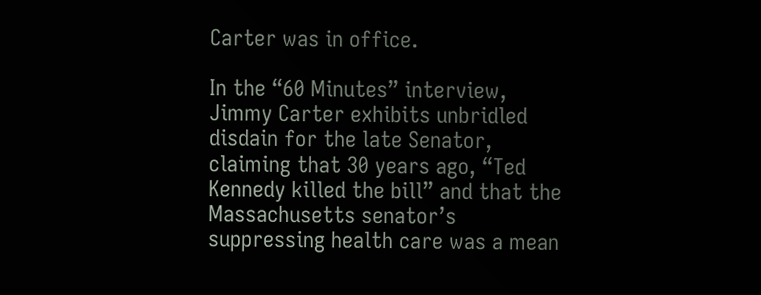Carter was in office.

In the “60 Minutes” interview, Jimmy Carter exhibits unbridled disdain for the late Senator, claiming that 30 years ago, “Ted Kennedy killed the bill” and that the Massachusetts senator’s suppressing health care was a mean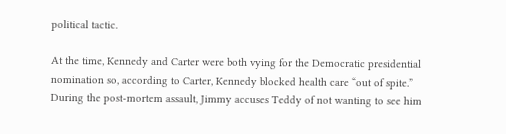political tactic.

At the time, Kennedy and Carter were both vying for the Democratic presidential nomination so, according to Carter, Kennedy blocked health care “out of spite.” During the post-mortem assault, Jimmy accuses Teddy of not wanting to see him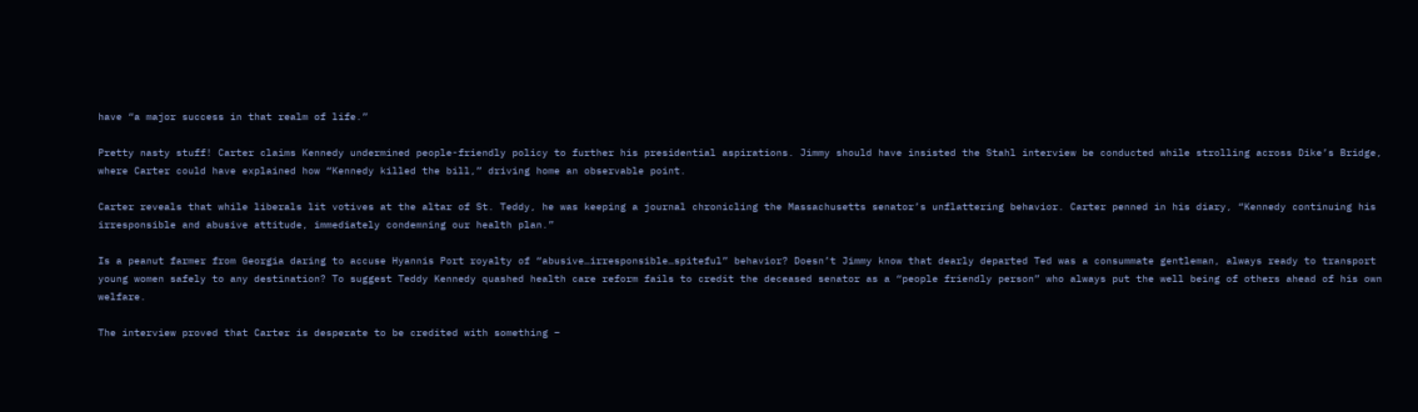have “a major success in that realm of life.”

Pretty nasty stuff! Carter claims Kennedy undermined people-friendly policy to further his presidential aspirations. Jimmy should have insisted the Stahl interview be conducted while strolling across Dike’s Bridge, where Carter could have explained how “Kennedy killed the bill,” driving home an observable point.

Carter reveals that while liberals lit votives at the altar of St. Teddy, he was keeping a journal chronicling the Massachusetts senator’s unflattering behavior. Carter penned in his diary, “Kennedy continuing his irresponsible and abusive attitude, immediately condemning our health plan.”

Is a peanut farmer from Georgia daring to accuse Hyannis Port royalty of “abusive…irresponsible…spiteful” behavior? Doesn’t Jimmy know that dearly departed Ted was a consummate gentleman, always ready to transport young women safely to any destination? To suggest Teddy Kennedy quashed health care reform fails to credit the deceased senator as a “people friendly person” who always put the well being of others ahead of his own welfare.

The interview proved that Carter is desperate to be credited with something –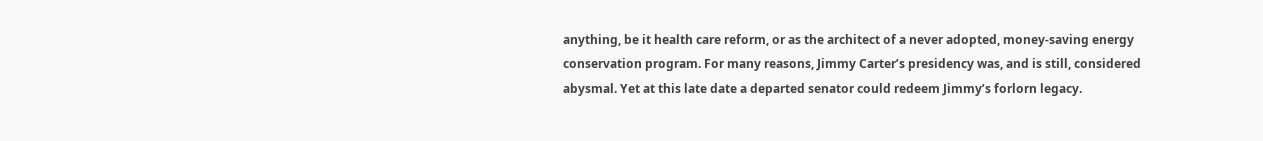anything, be it health care reform, or as the architect of a never adopted, money-saving energy conservation program. For many reasons, Jimmy Carter’s presidency was, and is still, considered abysmal. Yet at this late date a departed senator could redeem Jimmy’s forlorn legacy.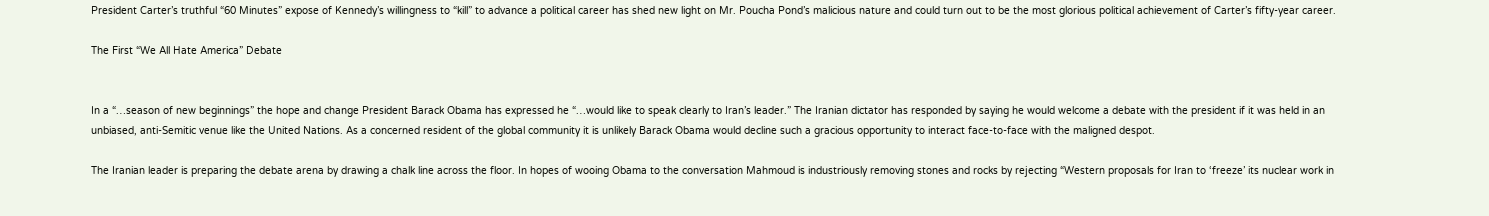President Carter’s truthful “60 Minutes” expose of Kennedy’s willingness to “kill” to advance a political career has shed new light on Mr. Poucha Pond’s malicious nature and could turn out to be the most glorious political achievement of Carter’s fifty-year career.

The First “We All Hate America” Debate


In a “…season of new beginnings” the hope and change President Barack Obama has expressed he “…would like to speak clearly to Iran’s leader.” The Iranian dictator has responded by saying he would welcome a debate with the president if it was held in an unbiased, anti-Semitic venue like the United Nations. As a concerned resident of the global community it is unlikely Barack Obama would decline such a gracious opportunity to interact face-to-face with the maligned despot.

The Iranian leader is preparing the debate arena by drawing a chalk line across the floor. In hopes of wooing Obama to the conversation Mahmoud is industriously removing stones and rocks by rejecting “Western proposals for Iran to ‘freeze’ its nuclear work in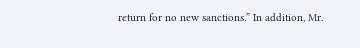return for no new sanctions.” In addition, Mr.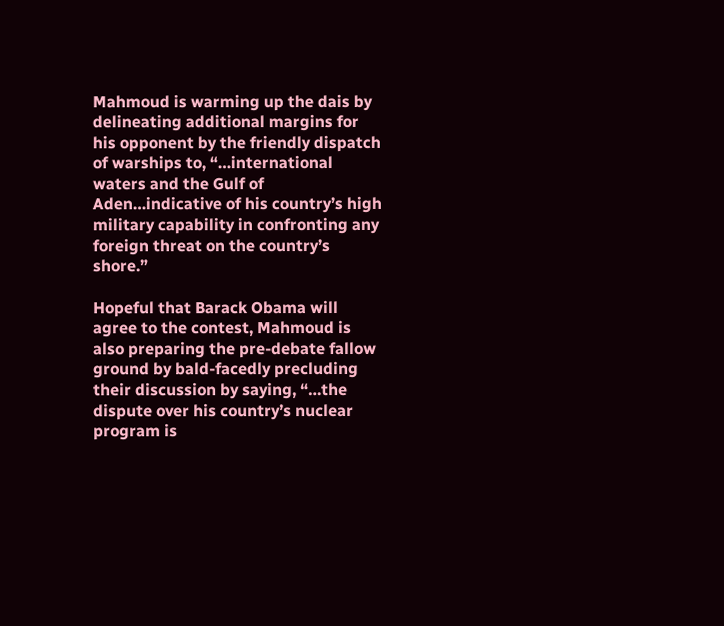Mahmoud is warming up the dais by delineating additional margins for his opponent by the friendly dispatch of warships to, “…international waters and the Gulf of Aden…indicative of his country’s high military capability in confronting any foreign threat on the country’s shore.”

Hopeful that Barack Obama will agree to the contest, Mahmoud is also preparing the pre-debate fallow ground by bald-facedly precluding their discussion by saying, “…the dispute over his country’s nuclear program is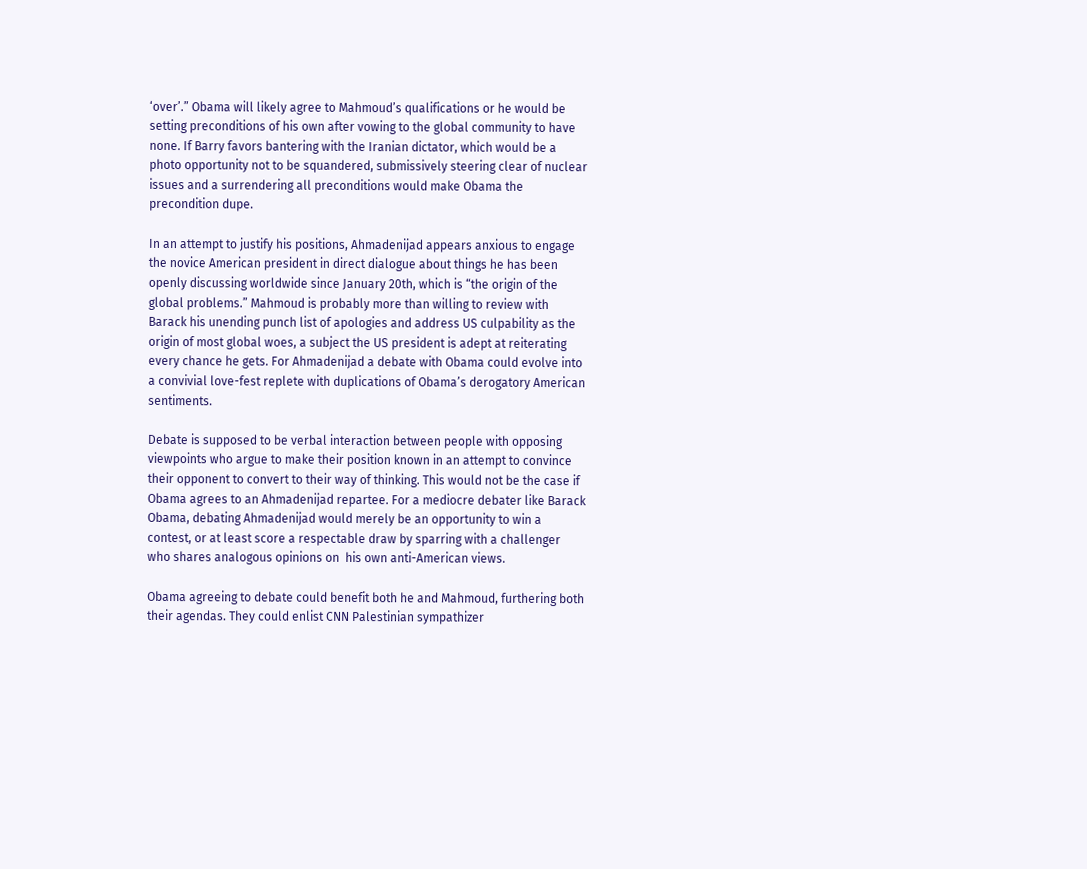‘over’.” Obama will likely agree to Mahmoud’s qualifications or he would be setting preconditions of his own after vowing to the global community to have none. If Barry favors bantering with the Iranian dictator, which would be a photo opportunity not to be squandered, submissively steering clear of nuclear issues and a surrendering all preconditions would make Obama the precondition dupe.

In an attempt to justify his positions, Ahmadenijad appears anxious to engage the novice American president in direct dialogue about things he has been openly discussing worldwide since January 20th, which is “the origin of the global problems.” Mahmoud is probably more than willing to review with Barack his unending punch list of apologies and address US culpability as the origin of most global woes, a subject the US president is adept at reiterating every chance he gets. For Ahmadenijad a debate with Obama could evolve into a convivial love-fest replete with duplications of Obama’s derogatory American sentiments.

Debate is supposed to be verbal interaction between people with opposing viewpoints who argue to make their position known in an attempt to convince their opponent to convert to their way of thinking. This would not be the case if Obama agrees to an Ahmadenijad repartee. For a mediocre debater like Barack Obama, debating Ahmadenijad would merely be an opportunity to win a contest, or at least score a respectable draw by sparring with a challenger who shares analogous opinions on  his own anti-American views.

Obama agreeing to debate could benefit both he and Mahmoud, furthering both their agendas. They could enlist CNN Palestinian sympathizer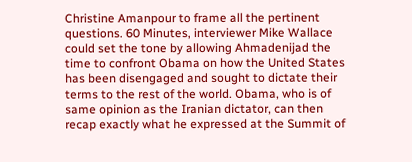Christine Amanpour to frame all the pertinent questions. 60 Minutes, interviewer Mike Wallace could set the tone by allowing Ahmadenijad the time to confront Obama on how the United States has been disengaged and sought to dictate their terms to the rest of the world. Obama, who is of same opinion as the Iranian dictator, can then recap exactly what he expressed at the Summit of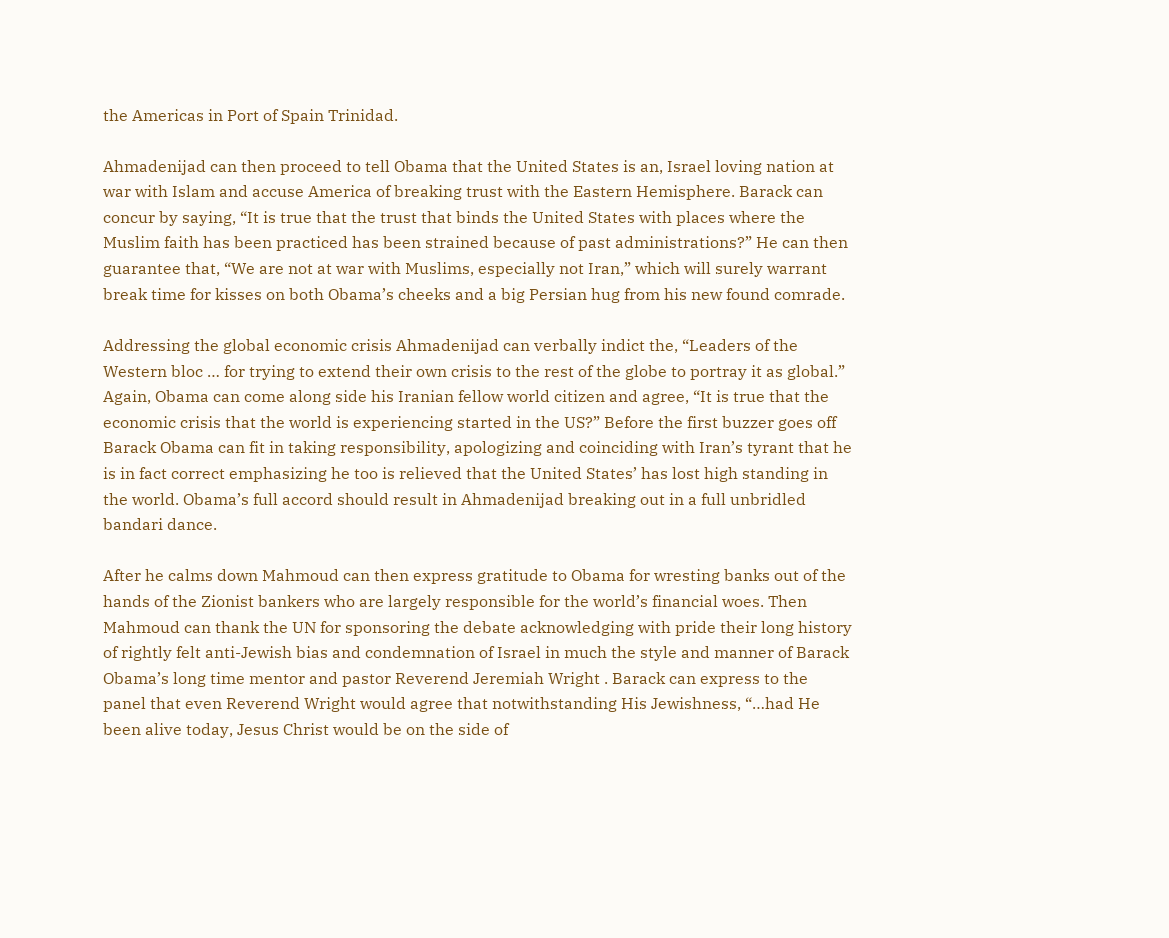the Americas in Port of Spain Trinidad.

Ahmadenijad can then proceed to tell Obama that the United States is an, Israel loving nation at war with Islam and accuse America of breaking trust with the Eastern Hemisphere. Barack can concur by saying, “It is true that the trust that binds the United States with places where the Muslim faith has been practiced has been strained because of past administrations?” He can then guarantee that, “We are not at war with Muslims, especially not Iran,” which will surely warrant break time for kisses on both Obama’s cheeks and a big Persian hug from his new found comrade.

Addressing the global economic crisis Ahmadenijad can verbally indict the, “Leaders of the Western bloc … for trying to extend their own crisis to the rest of the globe to portray it as global.” Again, Obama can come along side his Iranian fellow world citizen and agree, “It is true that the economic crisis that the world is experiencing started in the US?” Before the first buzzer goes off Barack Obama can fit in taking responsibility, apologizing and coinciding with Iran’s tyrant that he is in fact correct emphasizing he too is relieved that the United States’ has lost high standing in the world. Obama’s full accord should result in Ahmadenijad breaking out in a full unbridled bandari dance.

After he calms down Mahmoud can then express gratitude to Obama for wresting banks out of the hands of the Zionist bankers who are largely responsible for the world’s financial woes. Then Mahmoud can thank the UN for sponsoring the debate acknowledging with pride their long history of rightly felt anti-Jewish bias and condemnation of Israel in much the style and manner of Barack Obama’s long time mentor and pastor Reverend Jeremiah Wright . Barack can express to the panel that even Reverend Wright would agree that notwithstanding His Jewishness, “…had He been alive today, Jesus Christ would be on the side of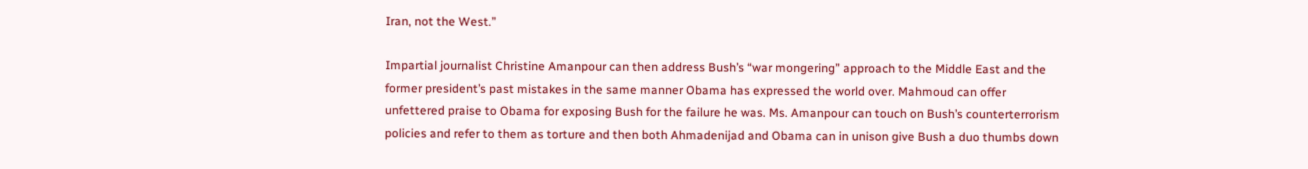Iran, not the West.”

Impartial journalist Christine Amanpour can then address Bush’s “war mongering” approach to the Middle East and the former president’s past mistakes in the same manner Obama has expressed the world over. Mahmoud can offer unfettered praise to Obama for exposing Bush for the failure he was. Ms. Amanpour can touch on Bush’s counterterrorism policies and refer to them as torture and then both Ahmadenijad and Obama can in unison give Bush a duo thumbs down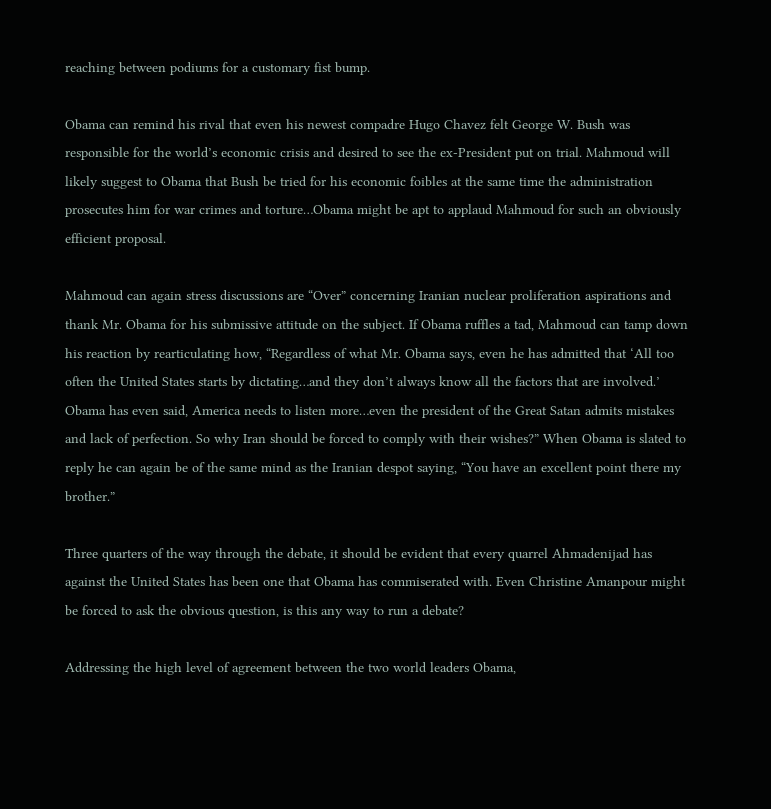reaching between podiums for a customary fist bump.

Obama can remind his rival that even his newest compadre Hugo Chavez felt George W. Bush was responsible for the world’s economic crisis and desired to see the ex-President put on trial. Mahmoud will likely suggest to Obama that Bush be tried for his economic foibles at the same time the administration prosecutes him for war crimes and torture…Obama might be apt to applaud Mahmoud for such an obviously efficient proposal.

Mahmoud can again stress discussions are “Over” concerning Iranian nuclear proliferation aspirations and thank Mr. Obama for his submissive attitude on the subject. If Obama ruffles a tad, Mahmoud can tamp down his reaction by rearticulating how, “Regardless of what Mr. Obama says, even he has admitted that ‘All too often the United States starts by dictating…and they don’t always know all the factors that are involved.’ Obama has even said, America needs to listen more…even the president of the Great Satan admits mistakes and lack of perfection. So why Iran should be forced to comply with their wishes?” When Obama is slated to reply he can again be of the same mind as the Iranian despot saying, “You have an excellent point there my brother.”

Three quarters of the way through the debate, it should be evident that every quarrel Ahmadenijad has against the United States has been one that Obama has commiserated with. Even Christine Amanpour might be forced to ask the obvious question, is this any way to run a debate?

Addressing the high level of agreement between the two world leaders Obama,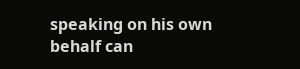speaking on his own behalf can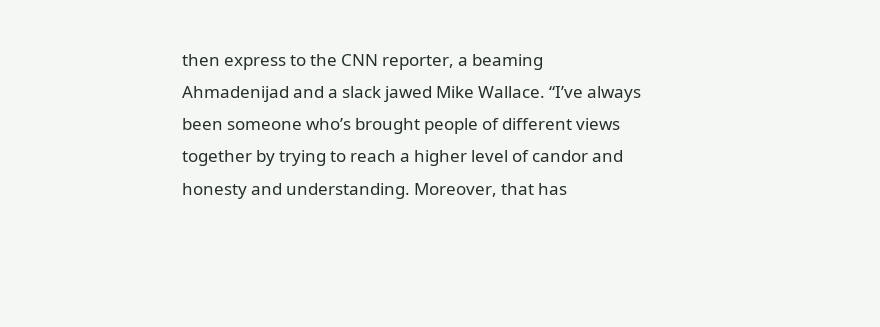then express to the CNN reporter, a beaming Ahmadenijad and a slack jawed Mike Wallace. “I’ve always been someone who’s brought people of different views together by trying to reach a higher level of candor and honesty and understanding. Moreover, that has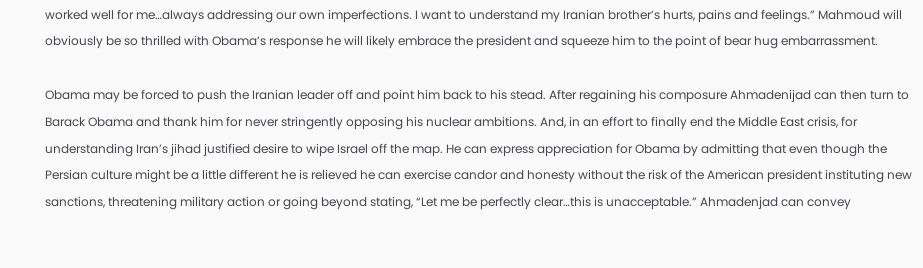worked well for me…always addressing our own imperfections. I want to understand my Iranian brother’s hurts, pains and feelings.” Mahmoud will obviously be so thrilled with Obama’s response he will likely embrace the president and squeeze him to the point of bear hug embarrassment.

Obama may be forced to push the Iranian leader off and point him back to his stead. After regaining his composure Ahmadenijad can then turn to Barack Obama and thank him for never stringently opposing his nuclear ambitions. And, in an effort to finally end the Middle East crisis, for understanding Iran’s jihad justified desire to wipe Israel off the map. He can express appreciation for Obama by admitting that even though the Persian culture might be a little different he is relieved he can exercise candor and honesty without the risk of the American president instituting new sanctions, threatening military action or going beyond stating, “Let me be perfectly clear…this is unacceptable.” Ahmadenjad can convey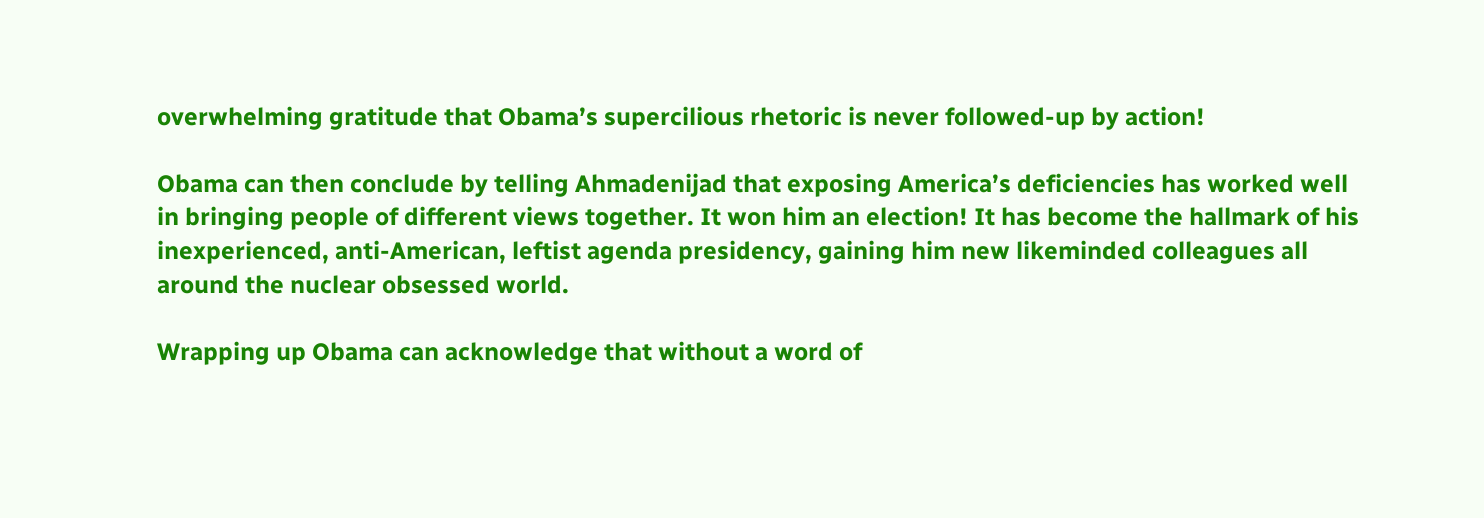overwhelming gratitude that Obama’s supercilious rhetoric is never followed-up by action!

Obama can then conclude by telling Ahmadenijad that exposing America’s deficiencies has worked well in bringing people of different views together. It won him an election! It has become the hallmark of his inexperienced, anti-American, leftist agenda presidency, gaining him new likeminded colleagues all around the nuclear obsessed world.

Wrapping up Obama can acknowledge that without a word of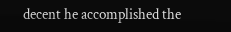decent he accomplished the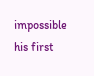impossible his first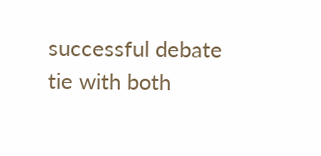successful debate tie with both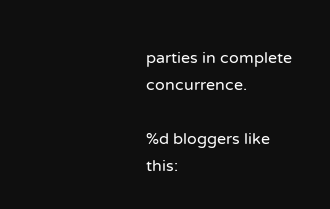parties in complete concurrence.

%d bloggers like this: